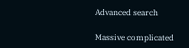Advanced search

Massive complicated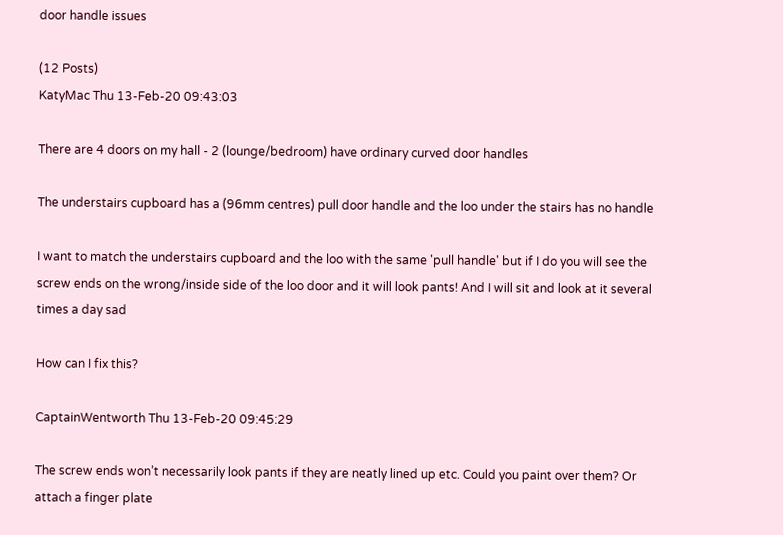door handle issues

(12 Posts)
KatyMac Thu 13-Feb-20 09:43:03

There are 4 doors on my hall - 2 (lounge/bedroom) have ordinary curved door handles

The understairs cupboard has a (96mm centres) pull door handle and the loo under the stairs has no handle

I want to match the understairs cupboard and the loo with the same 'pull handle' but if I do you will see the screw ends on the wrong/inside side of the loo door and it will look pants! And I will sit and look at it several times a day sad

How can I fix this?

CaptainWentworth Thu 13-Feb-20 09:45:29

The screw ends won’t necessarily look pants if they are neatly lined up etc. Could you paint over them? Or attach a finger plate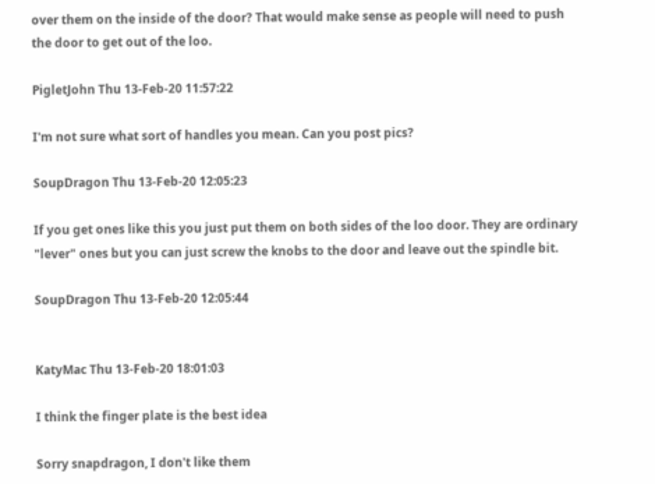over them on the inside of the door? That would make sense as people will need to push the door to get out of the loo.

PigletJohn Thu 13-Feb-20 11:57:22

I'm not sure what sort of handles you mean. Can you post pics?

SoupDragon Thu 13-Feb-20 12:05:23

If you get ones like this you just put them on both sides of the loo door. They are ordinary "lever" ones but you can just screw the knobs to the door and leave out the spindle bit.

SoupDragon Thu 13-Feb-20 12:05:44


KatyMac Thu 13-Feb-20 18:01:03

I think the finger plate is the best idea

Sorry snapdragon, I don't like them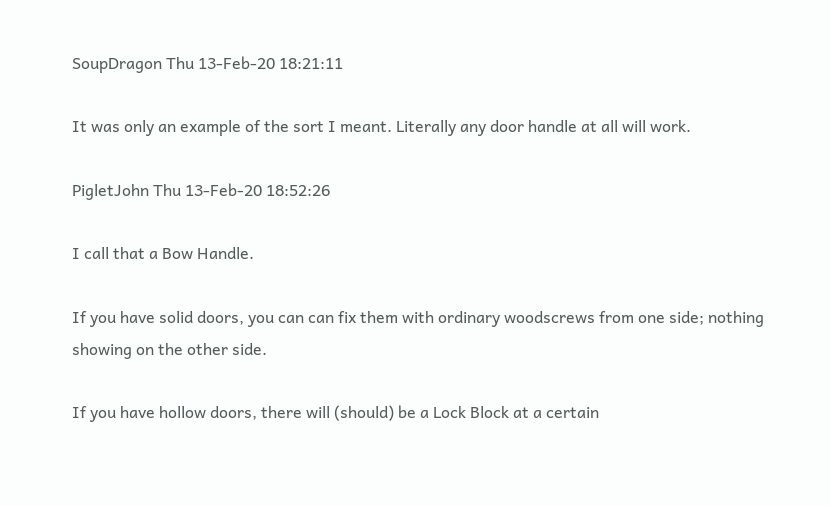SoupDragon Thu 13-Feb-20 18:21:11

It was only an example of the sort I meant. Literally any door handle at all will work.

PigletJohn Thu 13-Feb-20 18:52:26

I call that a Bow Handle.

If you have solid doors, you can can fix them with ordinary woodscrews from one side; nothing showing on the other side.

If you have hollow doors, there will (should) be a Lock Block at a certain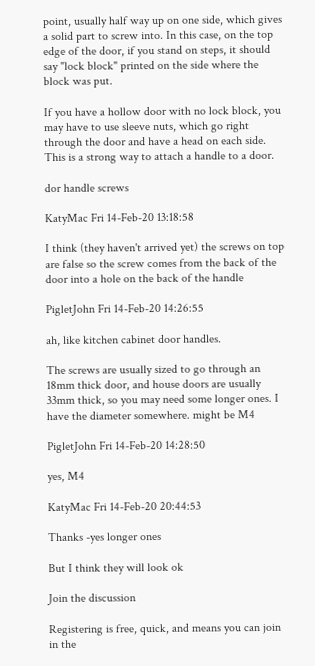point, usually half way up on one side, which gives a solid part to screw into. In this case, on the top edge of the door, if you stand on steps, it should say "lock block" printed on the side where the block was put.

If you have a hollow door with no lock block, you may have to use sleeve nuts, which go right through the door and have a head on each side. This is a strong way to attach a handle to a door.

dor handle screws

KatyMac Fri 14-Feb-20 13:18:58

I think (they haven't arrived yet) the screws on top are false so the screw comes from the back of the door into a hole on the back of the handle

PigletJohn Fri 14-Feb-20 14:26:55

ah, like kitchen cabinet door handles.

The screws are usually sized to go through an 18mm thick door, and house doors are usually 33mm thick, so you may need some longer ones. I have the diameter somewhere. might be M4

PigletJohn Fri 14-Feb-20 14:28:50

yes, M4

KatyMac Fri 14-Feb-20 20:44:53

Thanks -yes longer ones

But I think they will look ok

Join the discussion

Registering is free, quick, and means you can join in the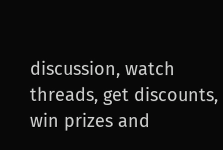discussion, watch threads, get discounts, win prizes and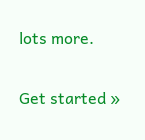lots more.

Get started »